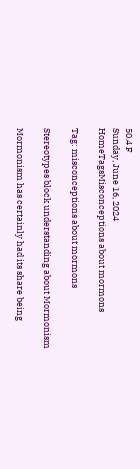50.4 F
Sunday, June 16, 2024
HomeTagsMisconceptions about mormons

Tag: misconceptions about mormons

Stereotypes block understanding about Mormonism

Mormonism has certainly had its share being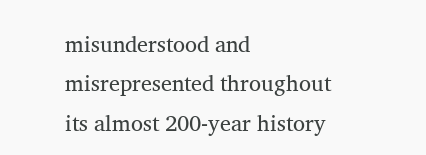misunderstood and misrepresented throughout its almost 200-year history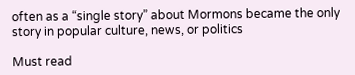often as a “single story” about Mormons became the only story in popular culture, news, or politics

Must read